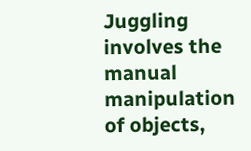Juggling involves the manual manipulation of objects,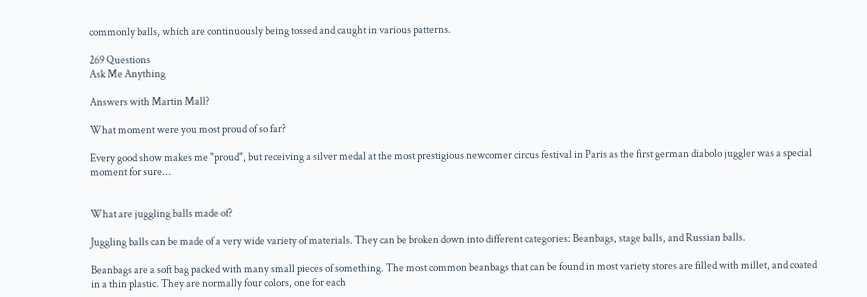commonly balls, which are continuously being tossed and caught in various patterns.

269 Questions
Ask Me Anything

Answers with Martin Mall?

What moment were you most proud of so far?

Every good show makes me "proud", but receiving a silver medal at the most prestigious newcomer circus festival in Paris as the first german diabolo juggler was a special moment for sure...


What are juggling balls made of?

Juggling balls can be made of a very wide variety of materials. They can be broken down into different categories: Beanbags, stage balls, and Russian balls.

Beanbags are a soft bag packed with many small pieces of something. The most common beanbags that can be found in most variety stores are filled with millet, and coated in a thin plastic. They are normally four colors, one for each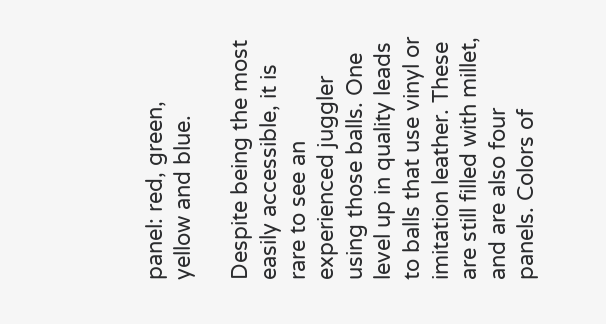panel: red, green, yellow and blue.

Despite being the most easily accessible, it is rare to see an experienced juggler using those balls. One level up in quality leads to balls that use vinyl or imitation leather. These are still filled with millet, and are also four panels. Colors of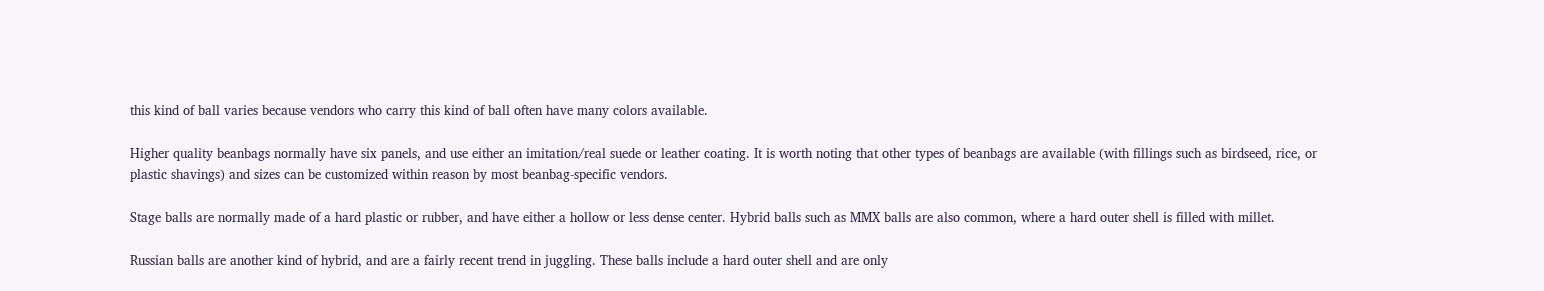this kind of ball varies because vendors who carry this kind of ball often have many colors available.

Higher quality beanbags normally have six panels, and use either an imitation/real suede or leather coating. It is worth noting that other types of beanbags are available (with fillings such as birdseed, rice, or plastic shavings) and sizes can be customized within reason by most beanbag-specific vendors.

Stage balls are normally made of a hard plastic or rubber, and have either a hollow or less dense center. Hybrid balls such as MMX balls are also common, where a hard outer shell is filled with millet.

Russian balls are another kind of hybrid, and are a fairly recent trend in juggling. These balls include a hard outer shell and are only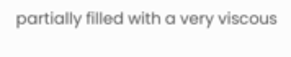partially filled with a very viscous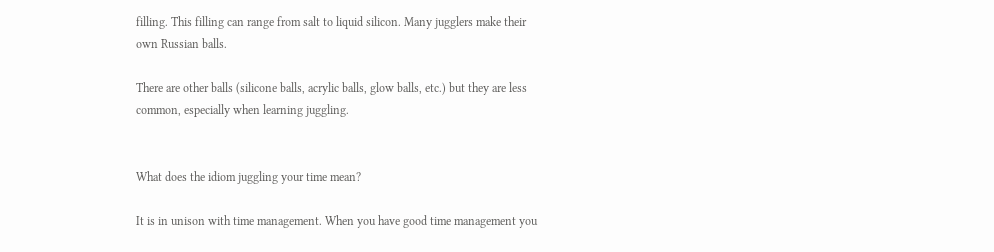filling. This filling can range from salt to liquid silicon. Many jugglers make their own Russian balls.

There are other balls (silicone balls, acrylic balls, glow balls, etc.) but they are less common, especially when learning juggling.


What does the idiom juggling your time mean?

It is in unison with time management. When you have good time management you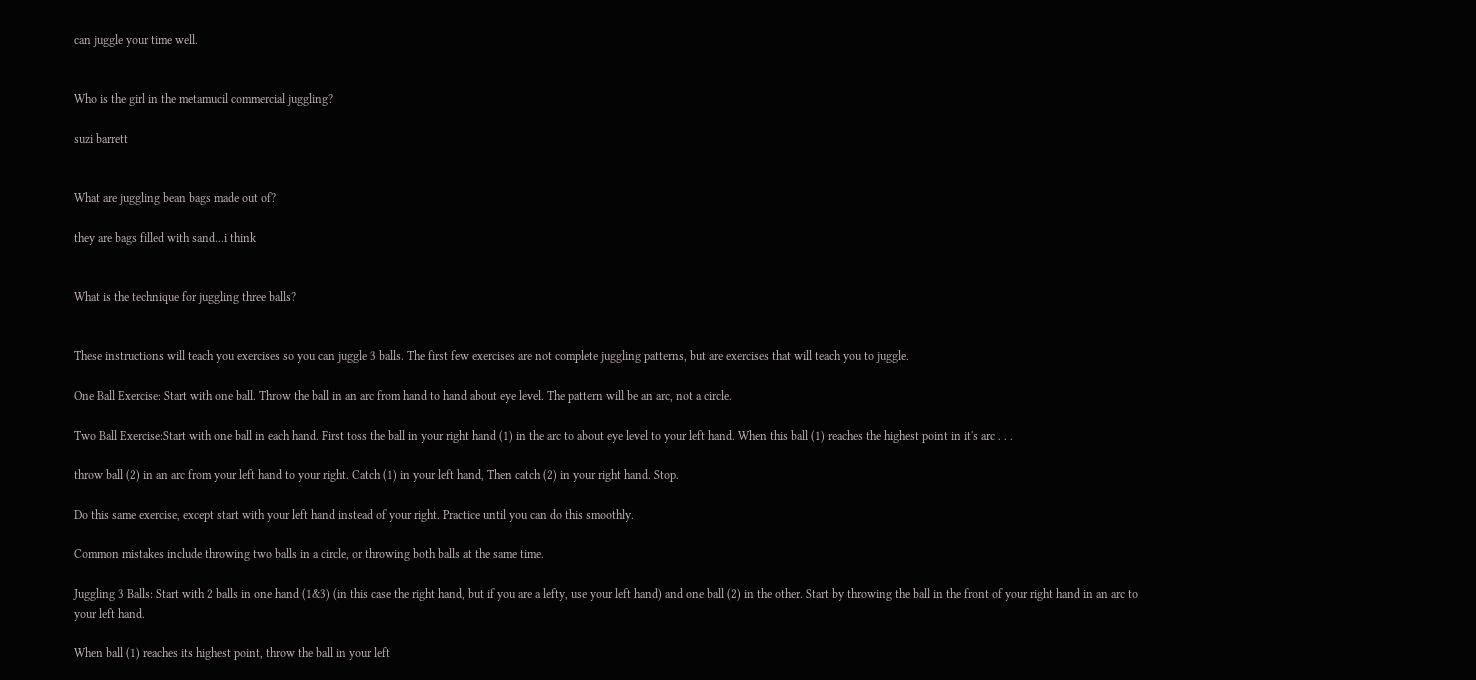can juggle your time well.


Who is the girl in the metamucil commercial juggling?

suzi barrett


What are juggling bean bags made out of?

they are bags filled with sand...i think


What is the technique for juggling three balls?


These instructions will teach you exercises so you can juggle 3 balls. The first few exercises are not complete juggling patterns, but are exercises that will teach you to juggle.

One Ball Exercise: Start with one ball. Throw the ball in an arc from hand to hand about eye level. The pattern will be an arc, not a circle.

Two Ball Exercise:Start with one ball in each hand. First toss the ball in your right hand (1) in the arc to about eye level to your left hand. When this ball (1) reaches the highest point in it's arc . . .

throw ball (2) in an arc from your left hand to your right. Catch (1) in your left hand, Then catch (2) in your right hand. Stop.

Do this same exercise, except start with your left hand instead of your right. Practice until you can do this smoothly.

Common mistakes include throwing two balls in a circle, or throwing both balls at the same time.

Juggling 3 Balls: Start with 2 balls in one hand (1&3) (in this case the right hand, but if you are a lefty, use your left hand) and one ball (2) in the other. Start by throwing the ball in the front of your right hand in an arc to your left hand.

When ball (1) reaches its highest point, throw the ball in your left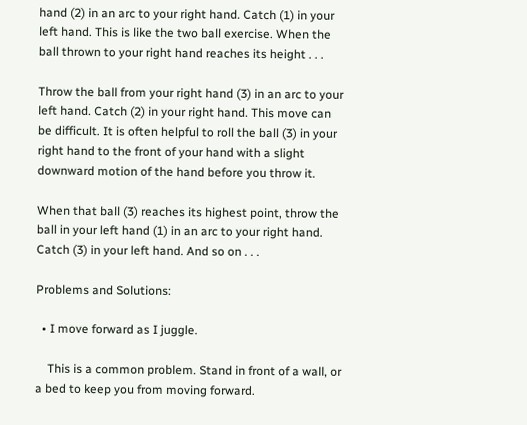hand (2) in an arc to your right hand. Catch (1) in your left hand. This is like the two ball exercise. When the ball thrown to your right hand reaches its height . . .

Throw the ball from your right hand (3) in an arc to your left hand. Catch (2) in your right hand. This move can be difficult. It is often helpful to roll the ball (3) in your right hand to the front of your hand with a slight downward motion of the hand before you throw it.

When that ball (3) reaches its highest point, throw the ball in your left hand (1) in an arc to your right hand. Catch (3) in your left hand. And so on . . .

Problems and Solutions:

  • I move forward as I juggle.

    This is a common problem. Stand in front of a wall, or a bed to keep you from moving forward.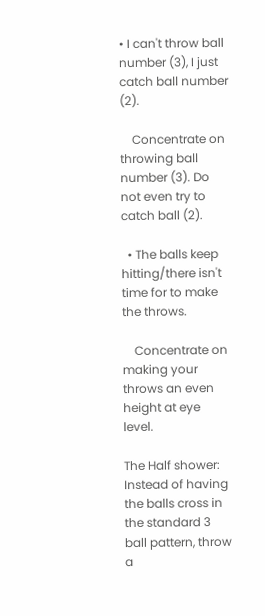• I can't throw ball number (3), I just catch ball number (2).

    Concentrate on throwing ball number (3). Do not even try to catch ball (2).

  • The balls keep hitting/there isn't time for to make the throws.

    Concentrate on making your throws an even height at eye level.

The Half shower: Instead of having the balls cross in the standard 3 ball pattern, throw a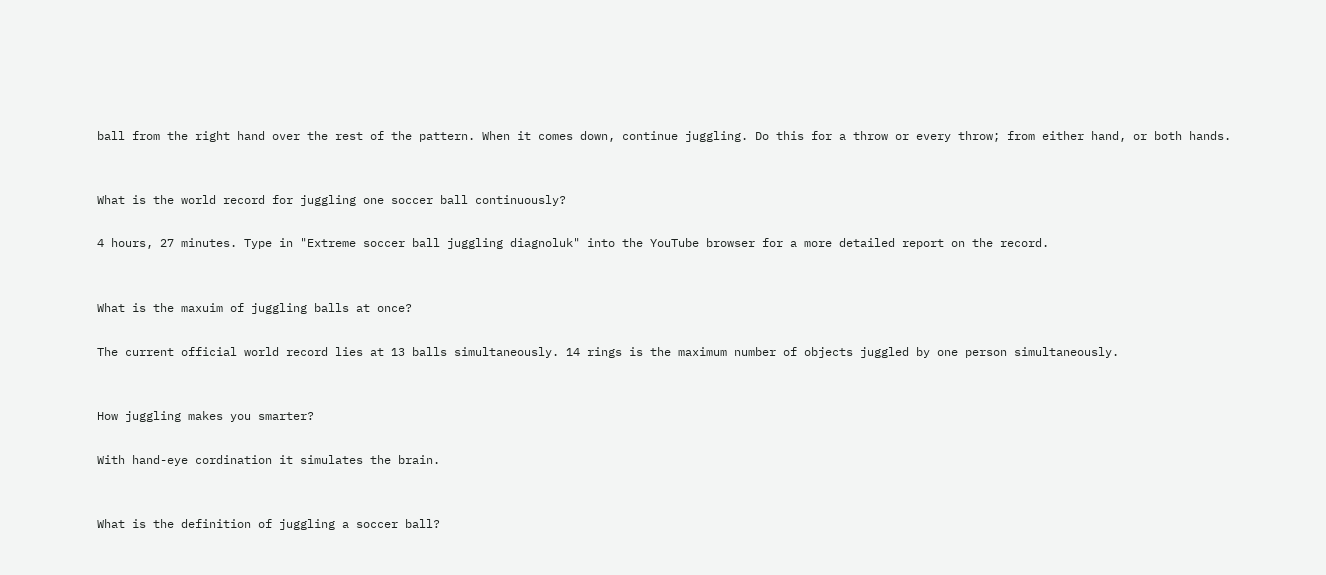ball from the right hand over the rest of the pattern. When it comes down, continue juggling. Do this for a throw or every throw; from either hand, or both hands.


What is the world record for juggling one soccer ball continuously?

4 hours, 27 minutes. Type in "Extreme soccer ball juggling diagnoluk" into the YouTube browser for a more detailed report on the record.


What is the maxuim of juggling balls at once?

The current official world record lies at 13 balls simultaneously. 14 rings is the maximum number of objects juggled by one person simultaneously.


How juggling makes you smarter?

With hand-eye cordination it simulates the brain.


What is the definition of juggling a soccer ball?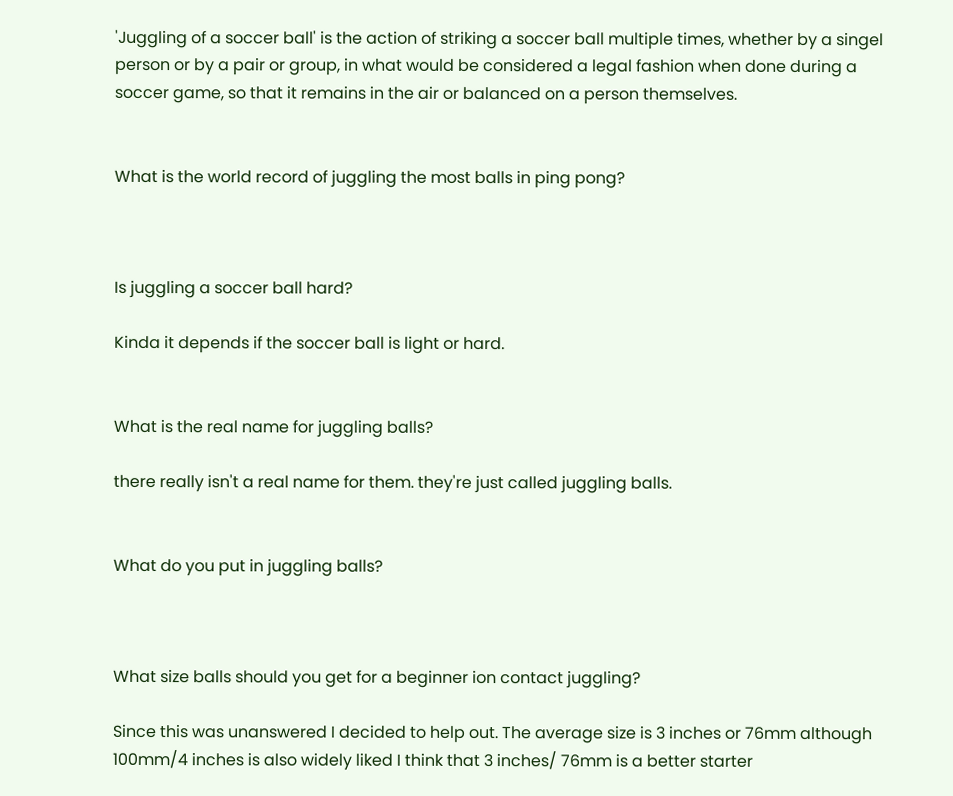'Juggling of a soccer ball' is the action of striking a soccer ball multiple times, whether by a singel person or by a pair or group, in what would be considered a legal fashion when done during a soccer game, so that it remains in the air or balanced on a person themselves.


What is the world record of juggling the most balls in ping pong?



Is juggling a soccer ball hard?

Kinda it depends if the soccer ball is light or hard.


What is the real name for juggling balls?

there really isn't a real name for them. they're just called juggling balls.


What do you put in juggling balls?



What size balls should you get for a beginner ion contact juggling?

Since this was unanswered I decided to help out. The average size is 3 inches or 76mm although 100mm/4 inches is also widely liked I think that 3 inches/ 76mm is a better starter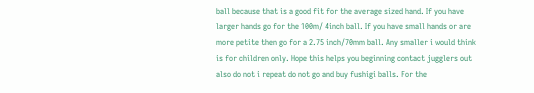ball because that is a good fit for the average sized hand. If you have larger hands go for the 100m/ 4inch ball. If you have small hands or are more petite then go for a 2.75 inch/70mm ball. Any smaller i would think is for children only. Hope this helps you beginning contact jugglers out also do not i repeat do not go and buy fushigi balls. For the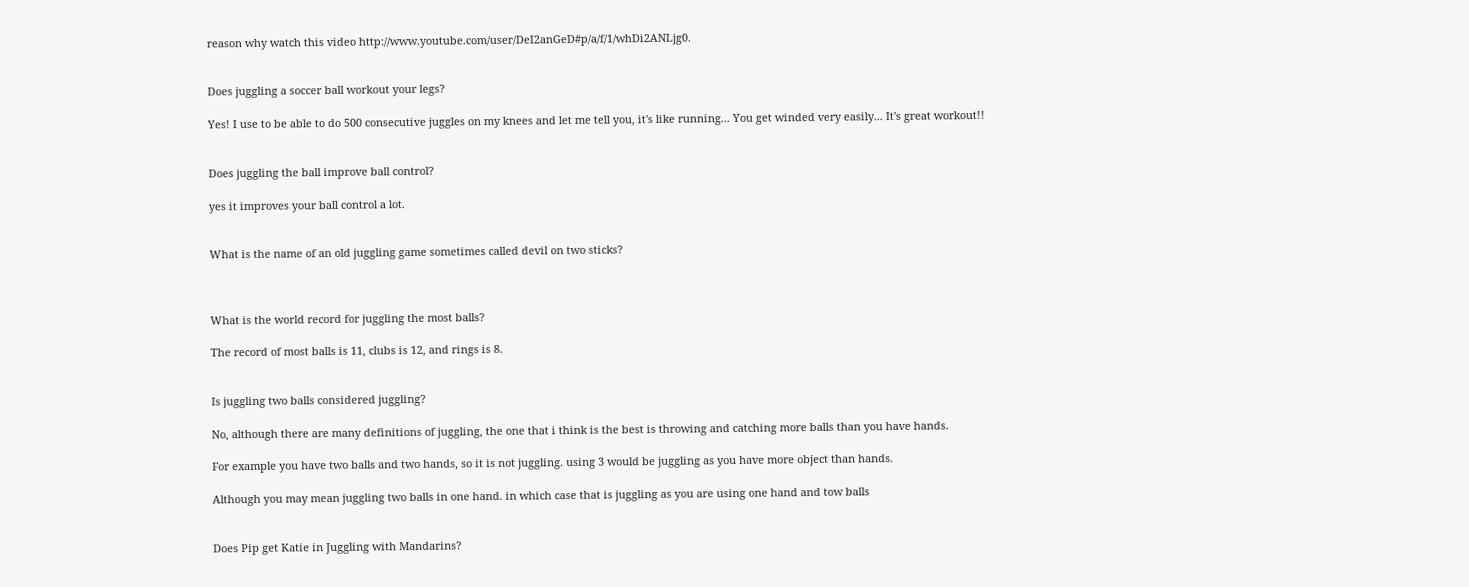reason why watch this video http://www.youtube.com/user/DeI2anGeD#p/a/f/1/whDi2ANLjg0.


Does juggling a soccer ball workout your legs?

Yes! I use to be able to do 500 consecutive juggles on my knees and let me tell you, it's like running... You get winded very easily... It's great workout!!


Does juggling the ball improve ball control?

yes it improves your ball control a lot.


What is the name of an old juggling game sometimes called devil on two sticks?



What is the world record for juggling the most balls?

The record of most balls is 11, clubs is 12, and rings is 8.


Is juggling two balls considered juggling?

No, although there are many definitions of juggling, the one that i think is the best is throwing and catching more balls than you have hands.

For example you have two balls and two hands, so it is not juggling. using 3 would be juggling as you have more object than hands.

Although you may mean juggling two balls in one hand. in which case that is juggling as you are using one hand and tow balls


Does Pip get Katie in Juggling with Mandarins?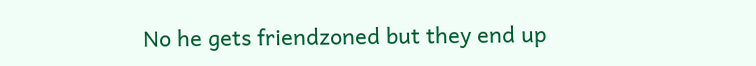No he gets friendzoned but they end up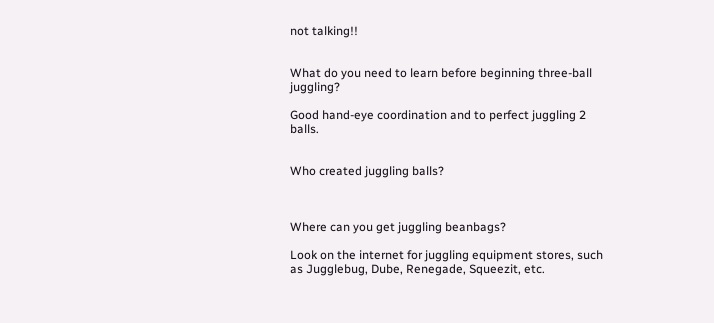not talking!!


What do you need to learn before beginning three-ball juggling?

Good hand-eye coordination and to perfect juggling 2 balls.


Who created juggling balls?



Where can you get juggling beanbags?

Look on the internet for juggling equipment stores, such as Jugglebug, Dube, Renegade, Squeezit, etc.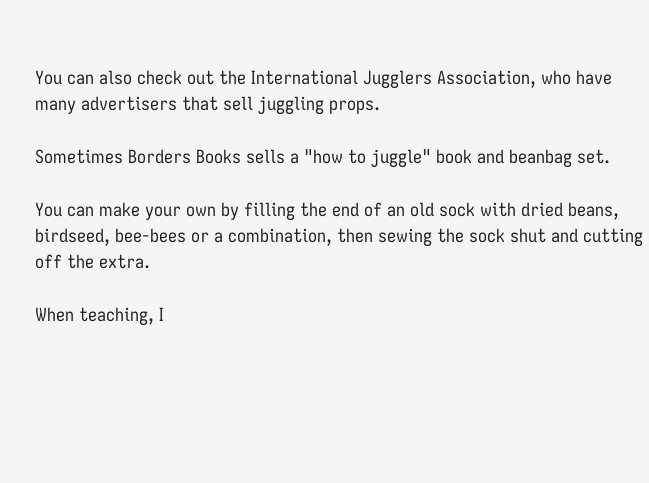You can also check out the International Jugglers Association, who have many advertisers that sell juggling props.

Sometimes Borders Books sells a "how to juggle" book and beanbag set.

You can make your own by filling the end of an old sock with dried beans, birdseed, bee-bees or a combination, then sewing the sock shut and cutting off the extra.

When teaching, I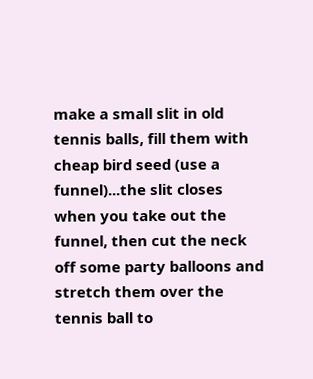make a small slit in old tennis balls, fill them with cheap bird seed (use a funnel)...the slit closes when you take out the funnel, then cut the neck off some party balloons and stretch them over the tennis ball to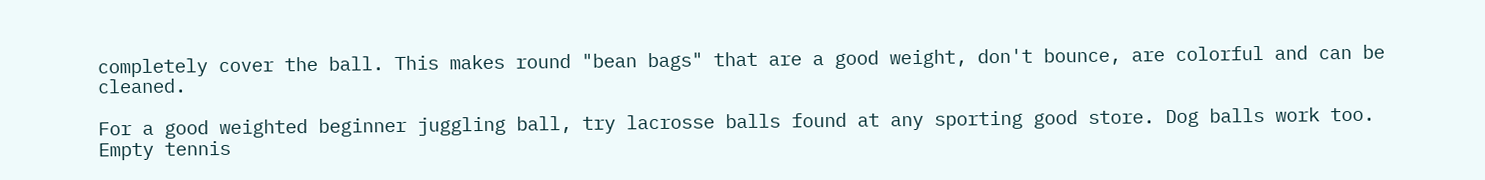completely cover the ball. This makes round "bean bags" that are a good weight, don't bounce, are colorful and can be cleaned.

For a good weighted beginner juggling ball, try lacrosse balls found at any sporting good store. Dog balls work too. Empty tennis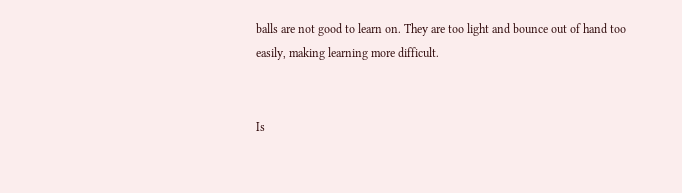balls are not good to learn on. They are too light and bounce out of hand too easily, making learning more difficult.


Is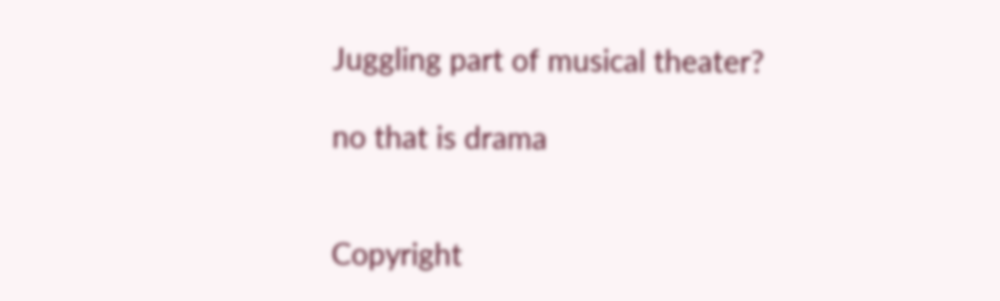Juggling part of musical theater?

no that is drama


Copyright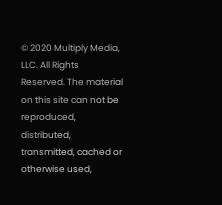© 2020 Multiply Media, LLC. All Rights Reserved. The material on this site can not be reproduced, distributed, transmitted, cached or otherwise used,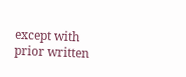except with prior written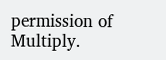permission of Multiply.